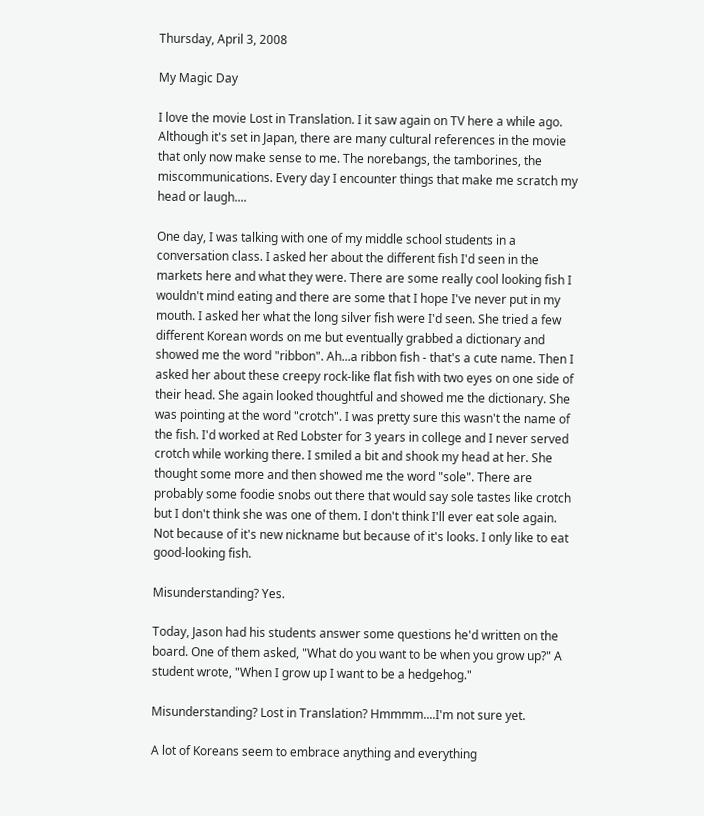Thursday, April 3, 2008

My Magic Day

I love the movie Lost in Translation. I it saw again on TV here a while ago. Although it's set in Japan, there are many cultural references in the movie that only now make sense to me. The norebangs, the tamborines, the miscommunications. Every day I encounter things that make me scratch my head or laugh....

One day, I was talking with one of my middle school students in a conversation class. I asked her about the different fish I'd seen in the markets here and what they were. There are some really cool looking fish I wouldn't mind eating and there are some that I hope I've never put in my mouth. I asked her what the long silver fish were I'd seen. She tried a few different Korean words on me but eventually grabbed a dictionary and showed me the word "ribbon". Ah...a ribbon fish - that's a cute name. Then I asked her about these creepy rock-like flat fish with two eyes on one side of their head. She again looked thoughtful and showed me the dictionary. She was pointing at the word "crotch". I was pretty sure this wasn't the name of the fish. I'd worked at Red Lobster for 3 years in college and I never served crotch while working there. I smiled a bit and shook my head at her. She thought some more and then showed me the word "sole". There are probably some foodie snobs out there that would say sole tastes like crotch but I don't think she was one of them. I don't think I'll ever eat sole again. Not because of it's new nickname but because of it's looks. I only like to eat good-looking fish.

Misunderstanding? Yes.

Today, Jason had his students answer some questions he'd written on the board. One of them asked, "What do you want to be when you grow up?" A student wrote, "When I grow up I want to be a hedgehog."

Misunderstanding? Lost in Translation? Hmmmm....I'm not sure yet.

A lot of Koreans seem to embrace anything and everything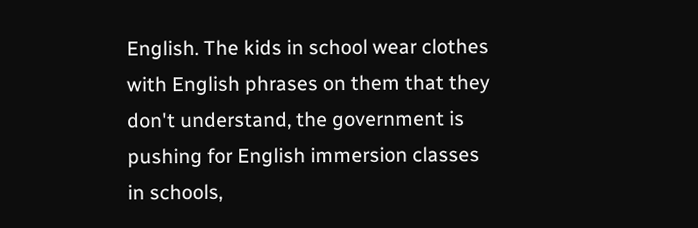English. The kids in school wear clothes with English phrases on them that they don't understand, the government is pushing for English immersion classes in schools,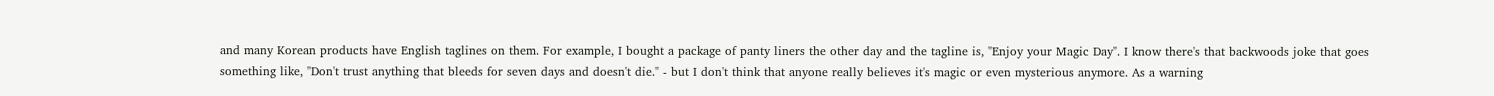and many Korean products have English taglines on them. For example, I bought a package of panty liners the other day and the tagline is, "Enjoy your Magic Day". I know there's that backwoods joke that goes something like, "Don't trust anything that bleeds for seven days and doesn't die." - but I don't think that anyone really believes it's magic or even mysterious anymore. As a warning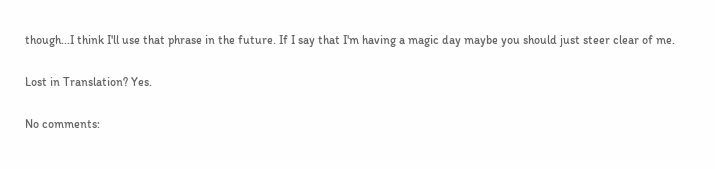though...I think I'll use that phrase in the future. If I say that I'm having a magic day maybe you should just steer clear of me.

Lost in Translation? Yes.

No comments: